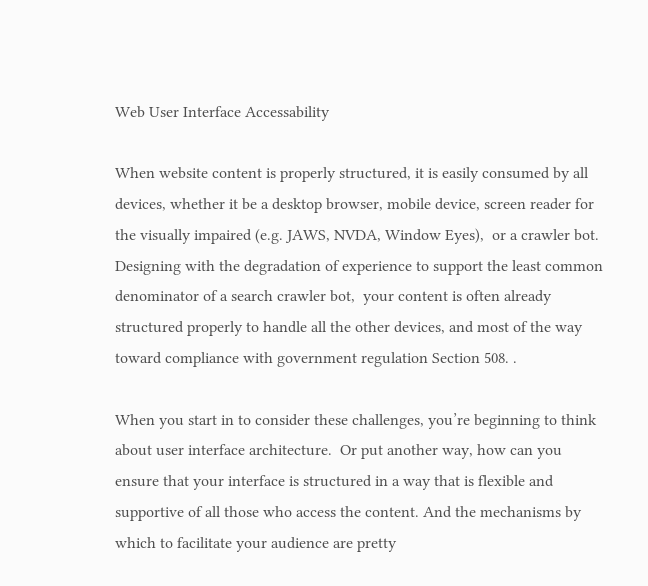Web User Interface Accessability

When website content is properly structured, it is easily consumed by all devices, whether it be a desktop browser, mobile device, screen reader for the visually impaired (e.g. JAWS, NVDA, Window Eyes),  or a crawler bot. Designing with the degradation of experience to support the least common denominator of a search crawler bot,  your content is often already structured properly to handle all the other devices, and most of the way toward compliance with government regulation Section 508. .

When you start in to consider these challenges, you’re beginning to think about user interface architecture.  Or put another way, how can you ensure that your interface is structured in a way that is flexible and supportive of all those who access the content. And the mechanisms by which to facilitate your audience are pretty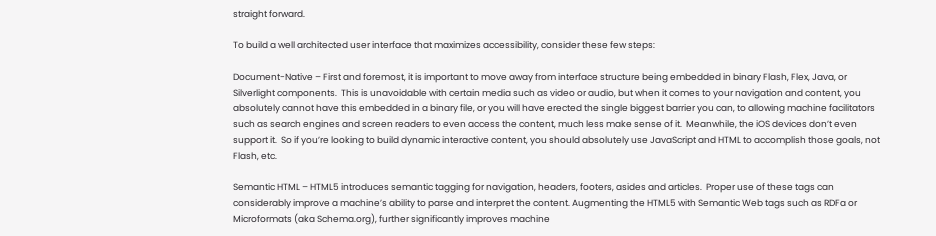straight forward.

To build a well architected user interface that maximizes accessibility, consider these few steps:

Document-Native – First and foremost, it is important to move away from interface structure being embedded in binary Flash, Flex, Java, or Silverlight components.  This is unavoidable with certain media such as video or audio, but when it comes to your navigation and content, you absolutely cannot have this embedded in a binary file, or you will have erected the single biggest barrier you can, to allowing machine facilitators such as search engines and screen readers to even access the content, much less make sense of it.  Meanwhile, the iOS devices don’t even support it.  So if you’re looking to build dynamic interactive content, you should absolutely use JavaScript and HTML to accomplish those goals, not Flash, etc.

Semantic HTML – HTML5 introduces semantic tagging for navigation, headers, footers, asides and articles.  Proper use of these tags can considerably improve a machine’s ability to parse and interpret the content. Augmenting the HTML5 with Semantic Web tags such as RDFa or Microformats (aka Schema.org), further significantly improves machine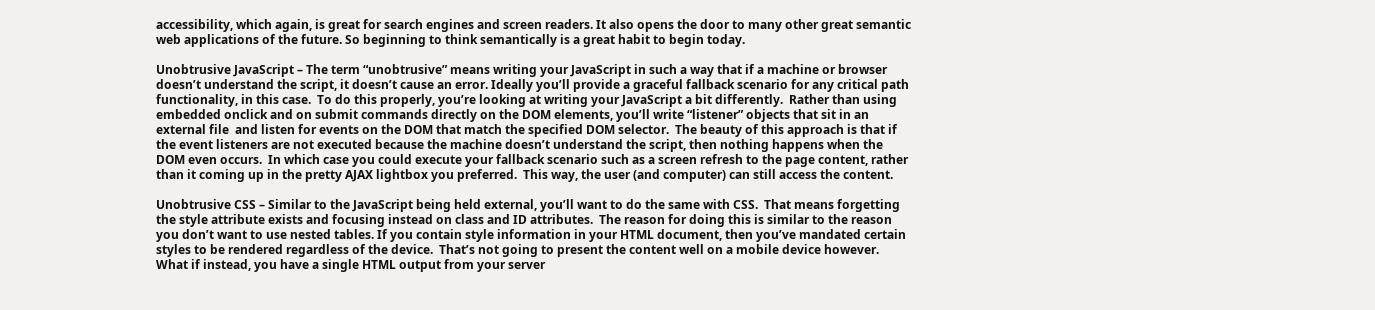accessibility, which again, is great for search engines and screen readers. It also opens the door to many other great semantic web applications of the future. So beginning to think semantically is a great habit to begin today.

Unobtrusive JavaScript – The term “unobtrusive” means writing your JavaScript in such a way that if a machine or browser doesn’t understand the script, it doesn’t cause an error. Ideally you’ll provide a graceful fallback scenario for any critical path functionality, in this case.  To do this properly, you’re looking at writing your JavaScript a bit differently.  Rather than using embedded onclick and on submit commands directly on the DOM elements, you’ll write “listener” objects that sit in an external file  and listen for events on the DOM that match the specified DOM selector.  The beauty of this approach is that if the event listeners are not executed because the machine doesn’t understand the script, then nothing happens when the DOM even occurs.  In which case you could execute your fallback scenario such as a screen refresh to the page content, rather than it coming up in the pretty AJAX lightbox you preferred.  This way, the user (and computer) can still access the content.

Unobtrusive CSS – Similar to the JavaScript being held external, you’ll want to do the same with CSS.  That means forgetting the style attribute exists and focusing instead on class and ID attributes.  The reason for doing this is similar to the reason you don’t want to use nested tables. If you contain style information in your HTML document, then you’ve mandated certain styles to be rendered regardless of the device.  That’s not going to present the content well on a mobile device however.  What if instead, you have a single HTML output from your server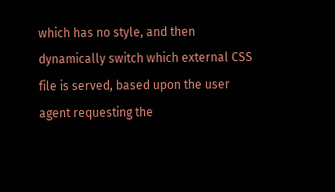which has no style, and then dynamically switch which external CSS file is served, based upon the user agent requesting the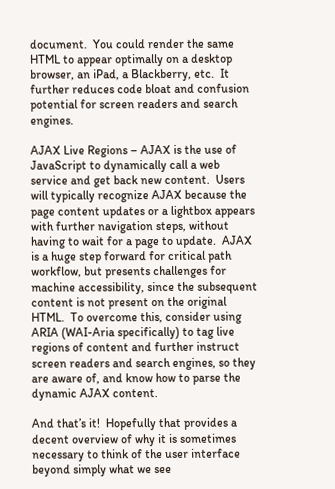document.  You could render the same HTML to appear optimally on a desktop browser, an iPad, a Blackberry, etc.  It further reduces code bloat and confusion potential for screen readers and search engines.

AJAX Live Regions – AJAX is the use of JavaScript to dynamically call a web service and get back new content.  Users will typically recognize AJAX because the page content updates or a lightbox appears with further navigation steps, without having to wait for a page to update.  AJAX is a huge step forward for critical path workflow, but presents challenges for machine accessibility, since the subsequent content is not present on the original HTML.  To overcome this, consider using ARIA (WAI-Aria specifically) to tag live regions of content and further instruct screen readers and search engines, so they are aware of, and know how to parse the dynamic AJAX content.

And that’s it!  Hopefully that provides a decent overview of why it is sometimes necessary to think of the user interface beyond simply what we see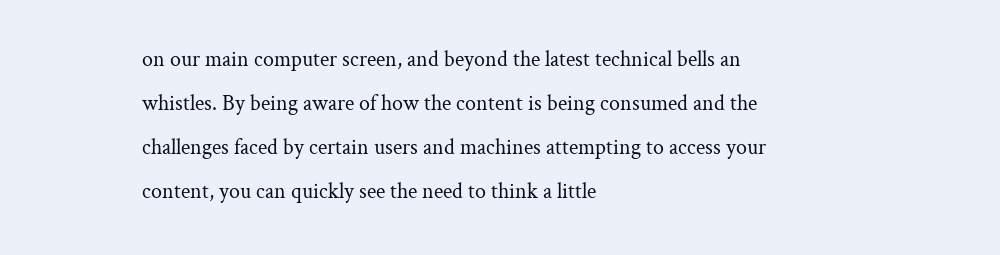on our main computer screen, and beyond the latest technical bells an whistles. By being aware of how the content is being consumed and the challenges faced by certain users and machines attempting to access your content, you can quickly see the need to think a little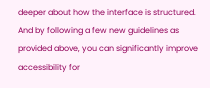deeper about how the interface is structured. And by following a few new guidelines as provided above, you can significantly improve accessibility for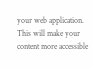your web application.  This will make your content more accessible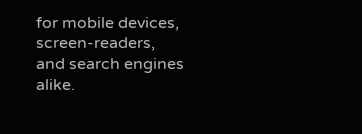for mobile devices, screen-readers, and search engines alike.